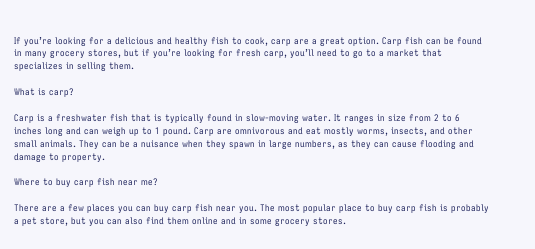If you’re looking for a delicious and healthy fish to cook, carp are a great option. Carp fish can be found in many grocery stores, but if you’re looking for fresh carp, you’ll need to go to a market that specializes in selling them.

What is carp?

Carp is a freshwater fish that is typically found in slow-moving water. It ranges in size from 2 to 6 inches long and can weigh up to 1 pound. Carp are omnivorous and eat mostly worms, insects, and other small animals. They can be a nuisance when they spawn in large numbers, as they can cause flooding and damage to property.

Where to buy carp fish near me?

There are a few places you can buy carp fish near you. The most popular place to buy carp fish is probably a pet store, but you can also find them online and in some grocery stores.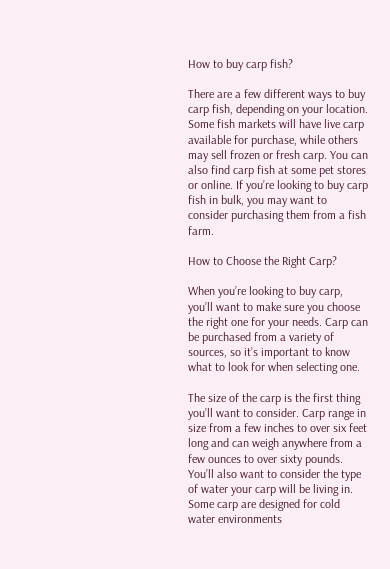How to buy carp fish?

There are a few different ways to buy carp fish, depending on your location. Some fish markets will have live carp available for purchase, while others may sell frozen or fresh carp. You can also find carp fish at some pet stores or online. If you’re looking to buy carp fish in bulk, you may want to consider purchasing them from a fish farm.

How to Choose the Right Carp?

When you’re looking to buy carp, you’ll want to make sure you choose the right one for your needs. Carp can be purchased from a variety of sources, so it’s important to know what to look for when selecting one.

The size of the carp is the first thing you’ll want to consider. Carp range in size from a few inches to over six feet long and can weigh anywhere from a few ounces to over sixty pounds. You’ll also want to consider the type of water your carp will be living in. Some carp are designed for cold water environments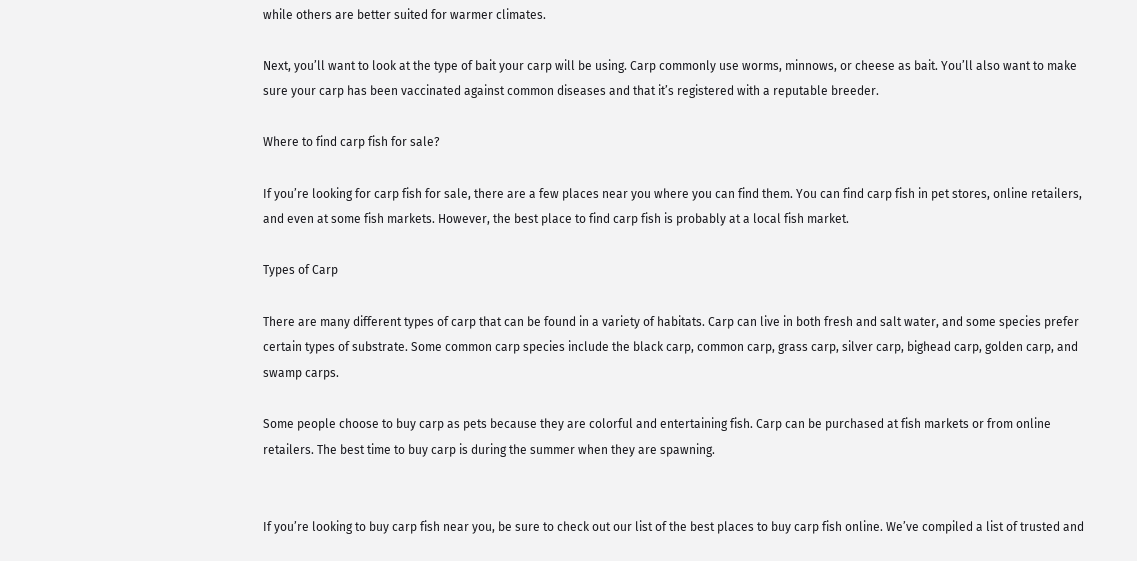while others are better suited for warmer climates.

Next, you’ll want to look at the type of bait your carp will be using. Carp commonly use worms, minnows, or cheese as bait. You’ll also want to make sure your carp has been vaccinated against common diseases and that it’s registered with a reputable breeder.

Where to find carp fish for sale?

If you’re looking for carp fish for sale, there are a few places near you where you can find them. You can find carp fish in pet stores, online retailers, and even at some fish markets. However, the best place to find carp fish is probably at a local fish market.

Types of Carp

There are many different types of carp that can be found in a variety of habitats. Carp can live in both fresh and salt water, and some species prefer certain types of substrate. Some common carp species include the black carp, common carp, grass carp, silver carp, bighead carp, golden carp, and swamp carps.

Some people choose to buy carp as pets because they are colorful and entertaining fish. Carp can be purchased at fish markets or from online retailers. The best time to buy carp is during the summer when they are spawning.


If you’re looking to buy carp fish near you, be sure to check out our list of the best places to buy carp fish online. We’ve compiled a list of trusted and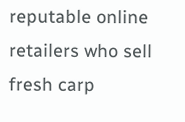reputable online retailers who sell fresh carp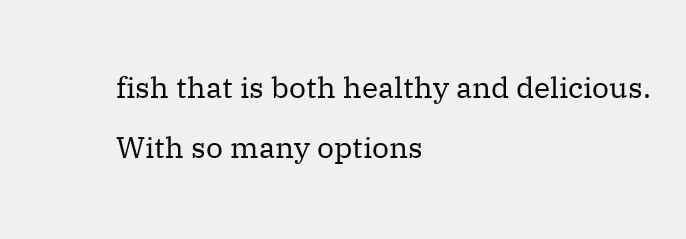fish that is both healthy and delicious. With so many options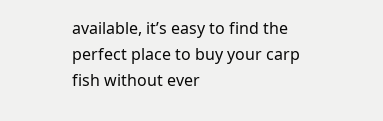available, it’s easy to find the perfect place to buy your carp fish without ever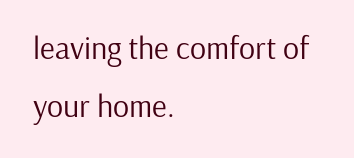leaving the comfort of your home.